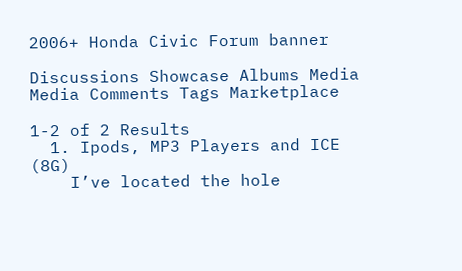2006+ Honda Civic Forum banner

Discussions Showcase Albums Media Media Comments Tags Marketplace

1-2 of 2 Results
  1. Ipods, MP3 Players and ICE (8G)
    I’ve located the hole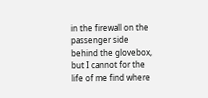in the firewall on the passenger side behind the glovebox, but I cannot for the life of me find where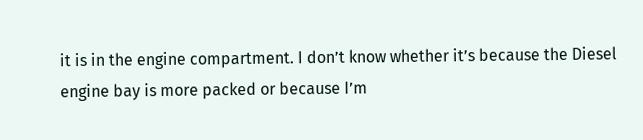it is in the engine compartment. I don’t know whether it’s because the Diesel engine bay is more packed or because I’m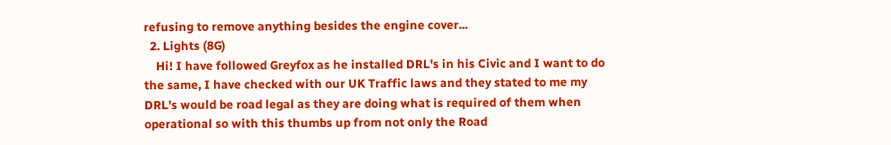refusing to remove anything besides the engine cover...
  2. Lights (8G)
    Hi! I have followed Greyfox as he installed DRL's in his Civic and I want to do the same, I have checked with our UK Traffic laws and they stated to me my DRL's would be road legal as they are doing what is required of them when operational so with this thumbs up from not only the Road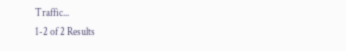Traffic...
1-2 of 2 Results